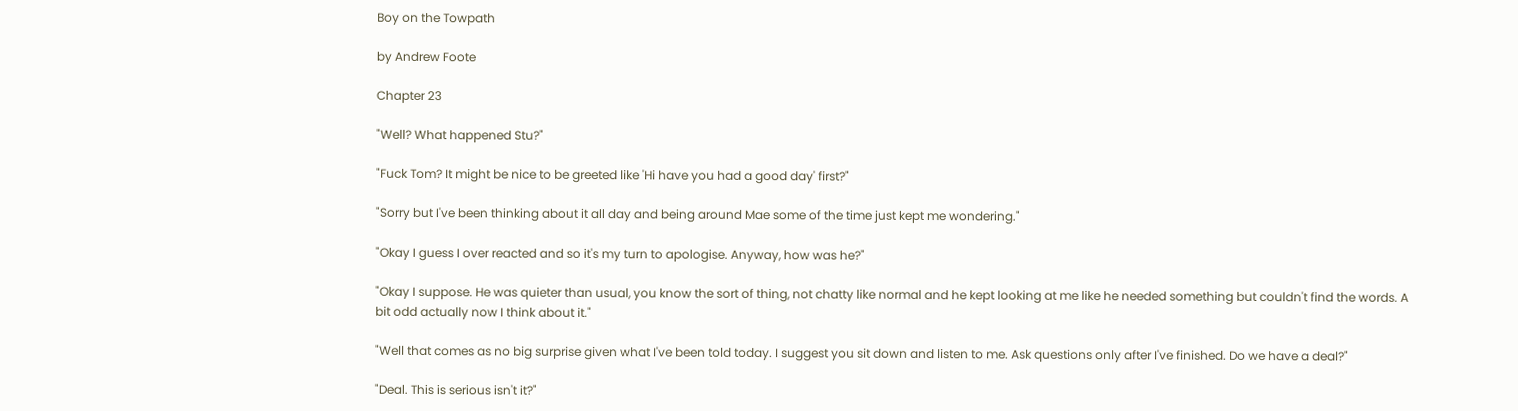Boy on the Towpath

by Andrew Foote

Chapter 23

"Well? What happened Stu?"

"Fuck Tom? It might be nice to be greeted like 'Hi have you had a good day' first?"

"Sorry but I've been thinking about it all day and being around Mae some of the time just kept me wondering."

"Okay I guess I over reacted and so it's my turn to apologise. Anyway, how was he?"

"Okay I suppose. He was quieter than usual, you know the sort of thing, not chatty like normal and he kept looking at me like he needed something but couldn't find the words. A bit odd actually now I think about it."

"Well that comes as no big surprise given what I've been told today. I suggest you sit down and listen to me. Ask questions only after I've finished. Do we have a deal?"

"Deal. This is serious isn't it?"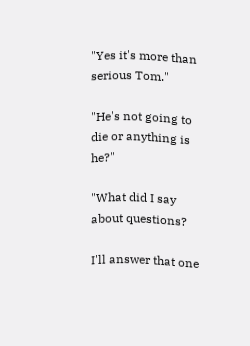"Yes it's more than serious Tom."

"He's not going to die or anything is he?"

"What did I say about questions?

I'll answer that one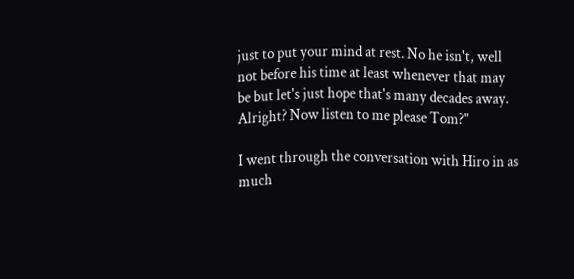just to put your mind at rest. No he isn't, well not before his time at least whenever that may be but let's just hope that's many decades away. Alright? Now listen to me please Tom?"

I went through the conversation with Hiro in as much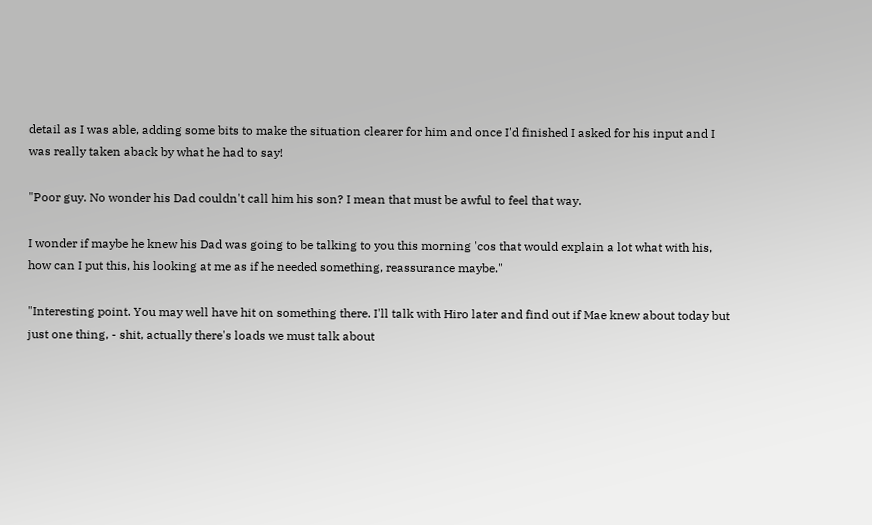detail as I was able, adding some bits to make the situation clearer for him and once I'd finished I asked for his input and I was really taken aback by what he had to say!

"Poor guy. No wonder his Dad couldn't call him his son? I mean that must be awful to feel that way.

I wonder if maybe he knew his Dad was going to be talking to you this morning 'cos that would explain a lot what with his, how can I put this, his looking at me as if he needed something, reassurance maybe."

"Interesting point. You may well have hit on something there. I'll talk with Hiro later and find out if Mae knew about today but just one thing, - shit, actually there's loads we must talk about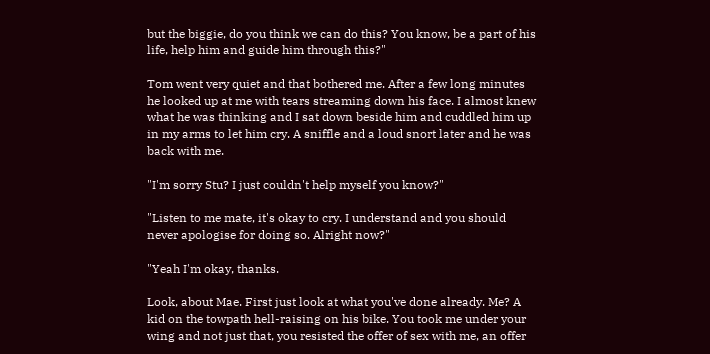but the biggie, do you think we can do this? You know, be a part of his life, help him and guide him through this?"

Tom went very quiet and that bothered me. After a few long minutes he looked up at me with tears streaming down his face. I almost knew what he was thinking and I sat down beside him and cuddled him up in my arms to let him cry. A sniffle and a loud snort later and he was back with me.

"I'm sorry Stu? I just couldn't help myself you know?"

"Listen to me mate, it's okay to cry. I understand and you should never apologise for doing so. Alright now?"

"Yeah I'm okay, thanks.

Look, about Mae. First just look at what you've done already. Me? A kid on the towpath hell-raising on his bike. You took me under your wing and not just that, you resisted the offer of sex with me, an offer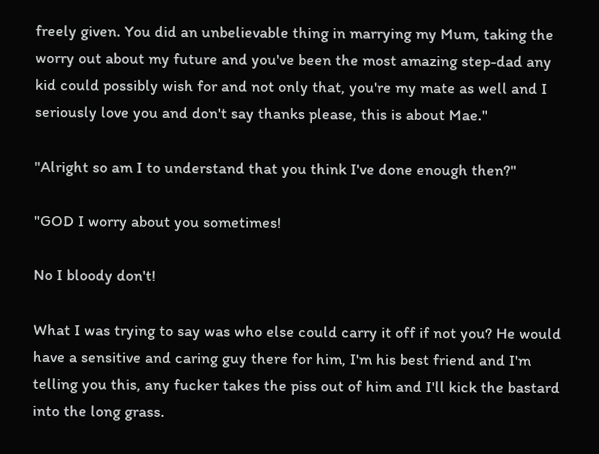freely given. You did an unbelievable thing in marrying my Mum, taking the worry out about my future and you've been the most amazing step-dad any kid could possibly wish for and not only that, you're my mate as well and I seriously love you and don't say thanks please, this is about Mae."

"Alright so am I to understand that you think I've done enough then?"

"GOD I worry about you sometimes!

No I bloody don't!

What I was trying to say was who else could carry it off if not you? He would have a sensitive and caring guy there for him, I'm his best friend and I'm telling you this, any fucker takes the piss out of him and I'll kick the bastard into the long grass.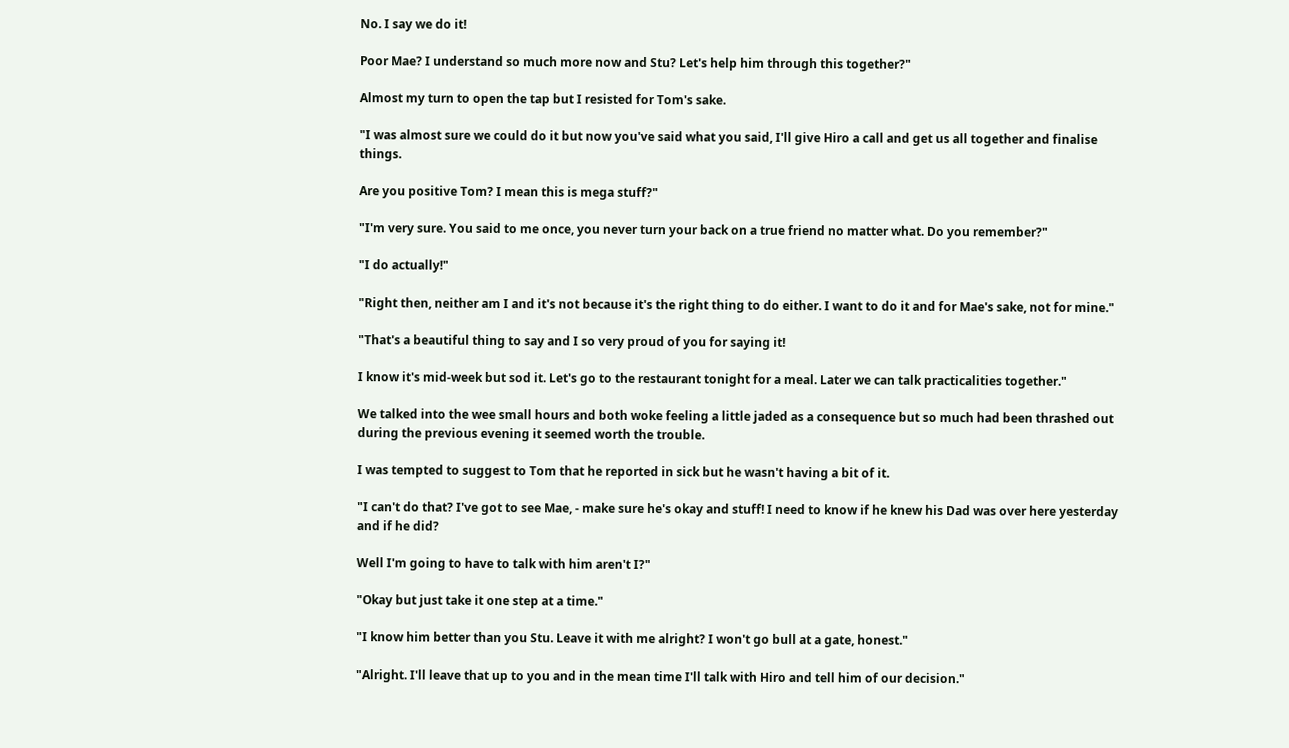No. I say we do it!

Poor Mae? I understand so much more now and Stu? Let's help him through this together?"

Almost my turn to open the tap but I resisted for Tom's sake.

"I was almost sure we could do it but now you've said what you said, I'll give Hiro a call and get us all together and finalise things.

Are you positive Tom? I mean this is mega stuff?"

"I'm very sure. You said to me once, you never turn your back on a true friend no matter what. Do you remember?"

"I do actually!"

"Right then, neither am I and it's not because it's the right thing to do either. I want to do it and for Mae's sake, not for mine."

"That's a beautiful thing to say and I so very proud of you for saying it!

I know it's mid-week but sod it. Let's go to the restaurant tonight for a meal. Later we can talk practicalities together."

We talked into the wee small hours and both woke feeling a little jaded as a consequence but so much had been thrashed out during the previous evening it seemed worth the trouble.

I was tempted to suggest to Tom that he reported in sick but he wasn't having a bit of it.

"I can't do that? I've got to see Mae, - make sure he's okay and stuff! I need to know if he knew his Dad was over here yesterday and if he did?

Well I'm going to have to talk with him aren't I?"

"Okay but just take it one step at a time."

"I know him better than you Stu. Leave it with me alright? I won't go bull at a gate, honest."

"Alright. I'll leave that up to you and in the mean time I'll talk with Hiro and tell him of our decision."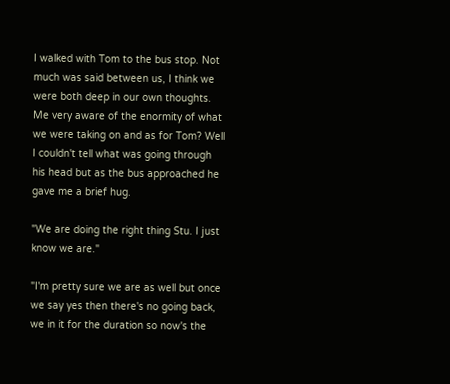I walked with Tom to the bus stop. Not much was said between us, I think we were both deep in our own thoughts. Me very aware of the enormity of what we were taking on and as for Tom? Well I couldn't tell what was going through his head but as the bus approached he gave me a brief hug.

"We are doing the right thing Stu. I just know we are."

"I'm pretty sure we are as well but once we say yes then there's no going back, we in it for the duration so now's the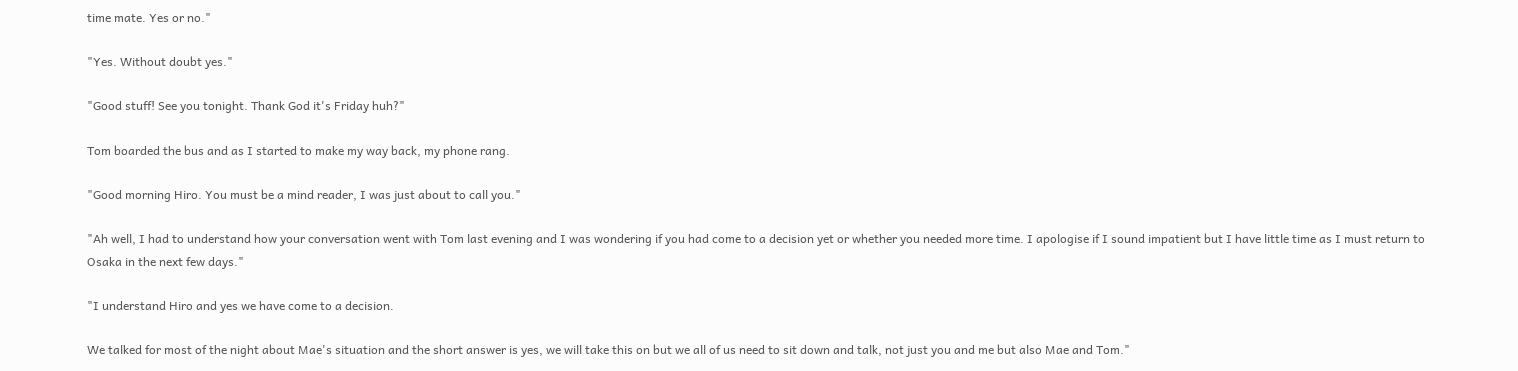time mate. Yes or no."

"Yes. Without doubt yes."

"Good stuff! See you tonight. Thank God it's Friday huh?"

Tom boarded the bus and as I started to make my way back, my phone rang.

"Good morning Hiro. You must be a mind reader, I was just about to call you."

"Ah well, I had to understand how your conversation went with Tom last evening and I was wondering if you had come to a decision yet or whether you needed more time. I apologise if I sound impatient but I have little time as I must return to Osaka in the next few days."

"I understand Hiro and yes we have come to a decision.

We talked for most of the night about Mae's situation and the short answer is yes, we will take this on but we all of us need to sit down and talk, not just you and me but also Mae and Tom."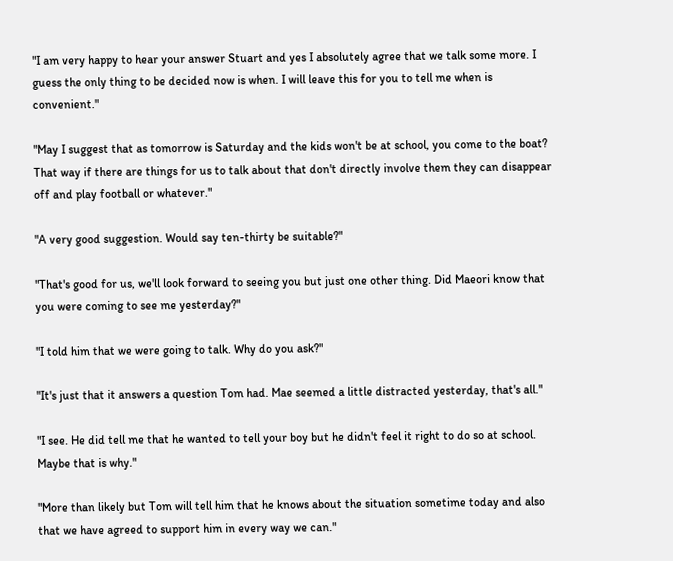"I am very happy to hear your answer Stuart and yes I absolutely agree that we talk some more. I guess the only thing to be decided now is when. I will leave this for you to tell me when is convenient."

"May I suggest that as tomorrow is Saturday and the kids won't be at school, you come to the boat? That way if there are things for us to talk about that don't directly involve them they can disappear off and play football or whatever."

"A very good suggestion. Would say ten-thirty be suitable?"

"That's good for us, we'll look forward to seeing you but just one other thing. Did Maeori know that you were coming to see me yesterday?"

"I told him that we were going to talk. Why do you ask?"

"It's just that it answers a question Tom had. Mae seemed a little distracted yesterday, that's all."

"I see. He did tell me that he wanted to tell your boy but he didn't feel it right to do so at school. Maybe that is why."

"More than likely but Tom will tell him that he knows about the situation sometime today and also that we have agreed to support him in every way we can."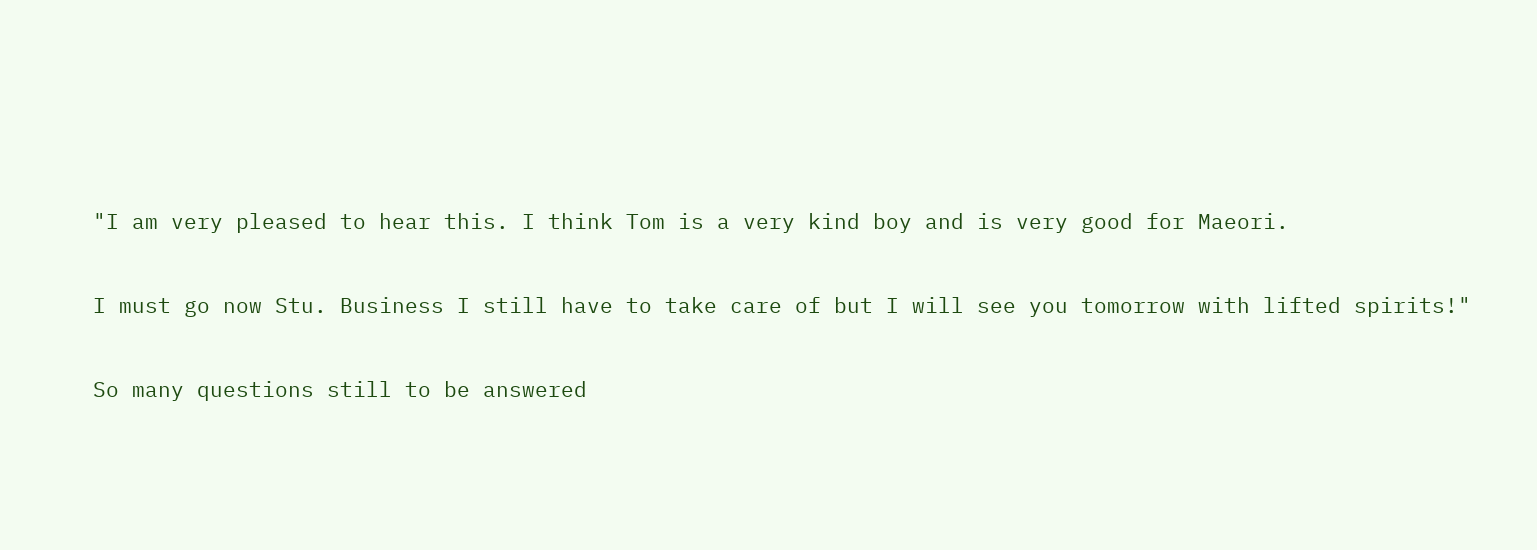"I am very pleased to hear this. I think Tom is a very kind boy and is very good for Maeori.

I must go now Stu. Business I still have to take care of but I will see you tomorrow with lifted spirits!"

So many questions still to be answered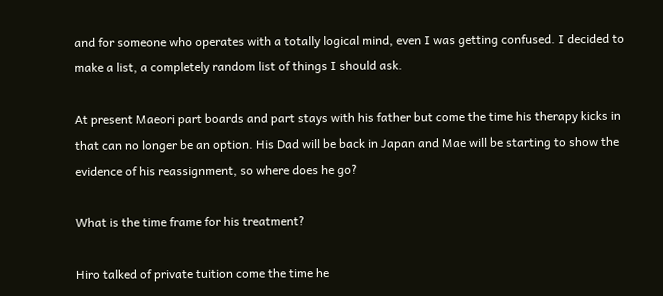and for someone who operates with a totally logical mind, even I was getting confused. I decided to make a list, a completely random list of things I should ask.

At present Maeori part boards and part stays with his father but come the time his therapy kicks in that can no longer be an option. His Dad will be back in Japan and Mae will be starting to show the evidence of his reassignment, so where does he go?

What is the time frame for his treatment?

Hiro talked of private tuition come the time he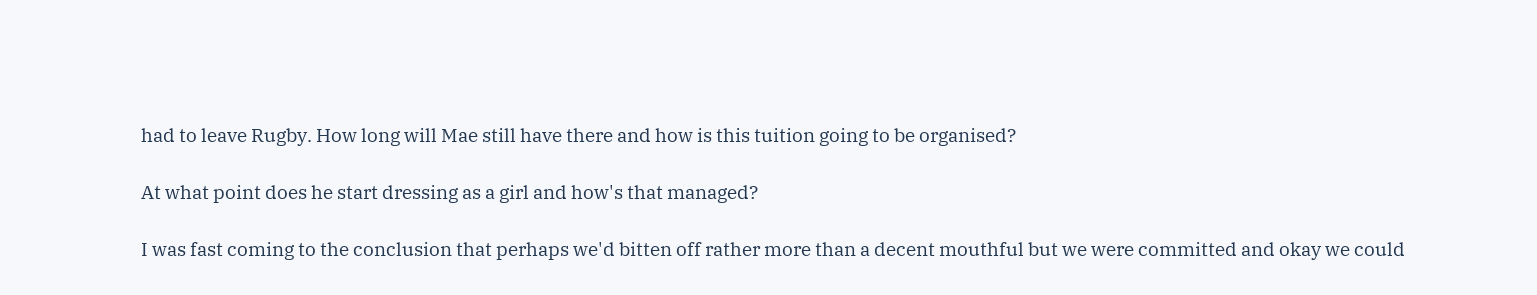had to leave Rugby. How long will Mae still have there and how is this tuition going to be organised?

At what point does he start dressing as a girl and how's that managed?

I was fast coming to the conclusion that perhaps we'd bitten off rather more than a decent mouthful but we were committed and okay we could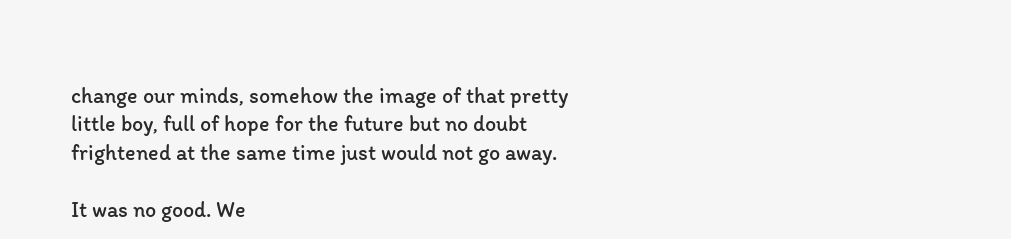change our minds, somehow the image of that pretty little boy, full of hope for the future but no doubt frightened at the same time just would not go away.

It was no good. We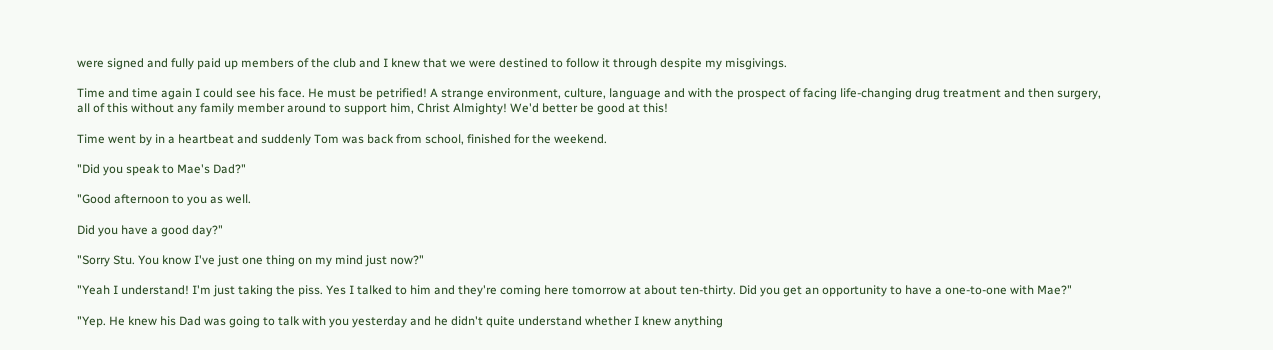were signed and fully paid up members of the club and I knew that we were destined to follow it through despite my misgivings.

Time and time again I could see his face. He must be petrified! A strange environment, culture, language and with the prospect of facing life-changing drug treatment and then surgery, all of this without any family member around to support him, Christ Almighty! We'd better be good at this!

Time went by in a heartbeat and suddenly Tom was back from school, finished for the weekend.

"Did you speak to Mae's Dad?"

"Good afternoon to you as well.

Did you have a good day?"

"Sorry Stu. You know I've just one thing on my mind just now?"

"Yeah I understand! I'm just taking the piss. Yes I talked to him and they're coming here tomorrow at about ten-thirty. Did you get an opportunity to have a one-to-one with Mae?"

"Yep. He knew his Dad was going to talk with you yesterday and he didn't quite understand whether I knew anything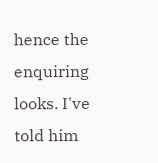hence the enquiring looks. I've told him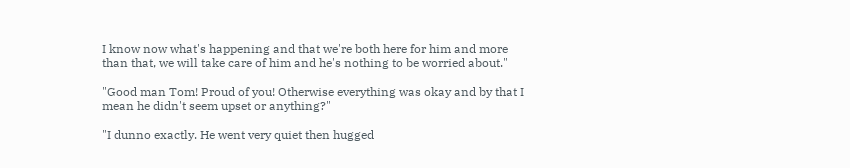I know now what's happening and that we're both here for him and more than that, we will take care of him and he's nothing to be worried about."

"Good man Tom! Proud of you! Otherwise everything was okay and by that I mean he didn't seem upset or anything?"

"I dunno exactly. He went very quiet then hugged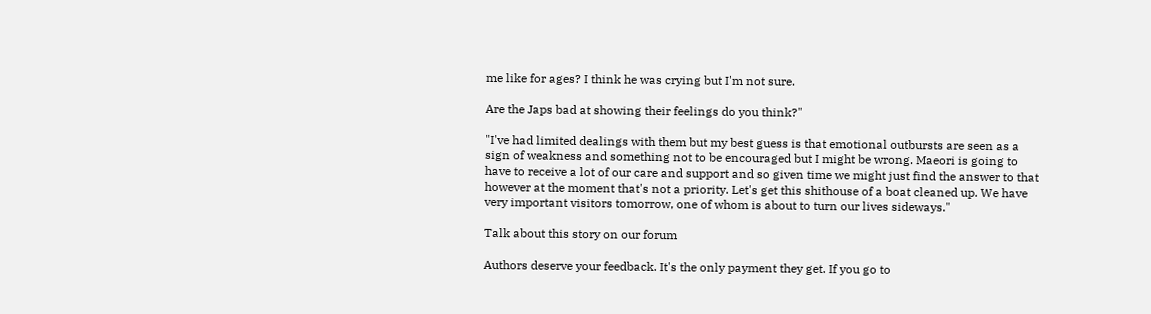me like for ages? I think he was crying but I'm not sure.

Are the Japs bad at showing their feelings do you think?"

"I've had limited dealings with them but my best guess is that emotional outbursts are seen as a sign of weakness and something not to be encouraged but I might be wrong. Maeori is going to have to receive a lot of our care and support and so given time we might just find the answer to that however at the moment that's not a priority. Let's get this shithouse of a boat cleaned up. We have very important visitors tomorrow, one of whom is about to turn our lives sideways."

Talk about this story on our forum

Authors deserve your feedback. It's the only payment they get. If you go to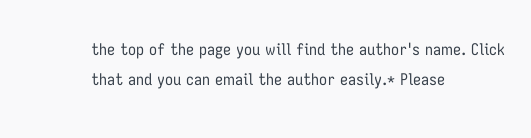the top of the page you will find the author's name. Click that and you can email the author easily.* Please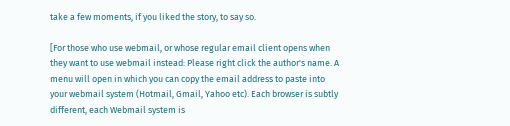take a few moments, if you liked the story, to say so.

[For those who use webmail, or whose regular email client opens when they want to use webmail instead: Please right click the author's name. A menu will open in which you can copy the email address to paste into your webmail system (Hotmail, Gmail, Yahoo etc). Each browser is subtly different, each Webmail system is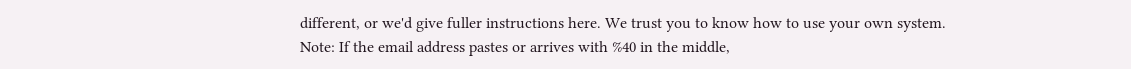different, or we'd give fuller instructions here. We trust you to know how to use your own system. Note: If the email address pastes or arrives with %40 in the middle,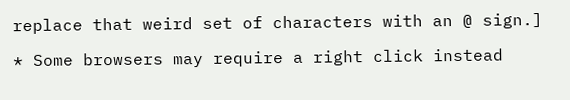replace that weird set of characters with an @ sign.]

* Some browsers may require a right click instead